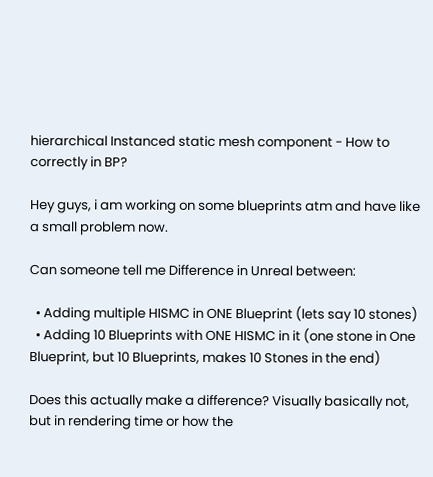hierarchical Instanced static mesh component - How to correctly in BP?

Hey guys, i am working on some blueprints atm and have like a small problem now.

Can someone tell me Difference in Unreal between:

  • Adding multiple HISMC in ONE Blueprint (lets say 10 stones)
  • Adding 10 Blueprints with ONE HISMC in it (one stone in One Blueprint, but 10 Blueprints, makes 10 Stones in the end)

Does this actually make a difference? Visually basically not, but in rendering time or how the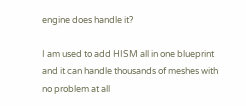engine does handle it?

I am used to add HISM all in one blueprint and it can handle thousands of meshes with no problem at all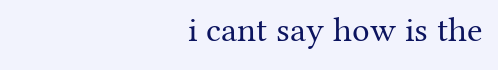i cant say how is the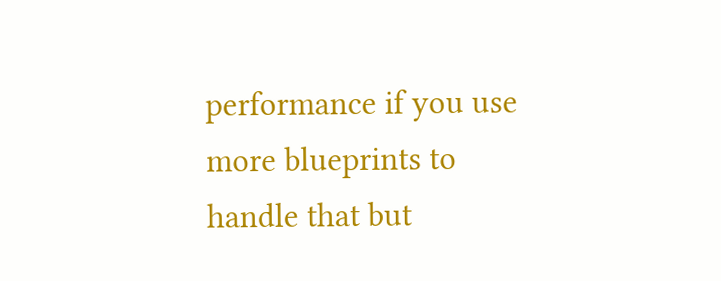performance if you use more blueprints to handle that but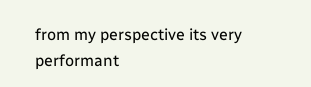from my perspective its very performant